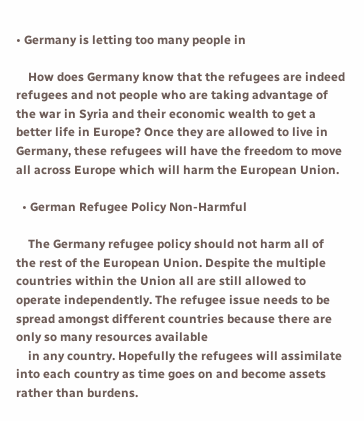• Germany is letting too many people in

    How does Germany know that the refugees are indeed refugees and not people who are taking advantage of the war in Syria and their economic wealth to get a better life in Europe? Once they are allowed to live in Germany, these refugees will have the freedom to move all across Europe which will harm the European Union.

  • German Refugee Policy Non-Harmful

    The Germany refugee policy should not harm all of the rest of the European Union. Despite the multiple countries within the Union all are still allowed to operate independently. The refugee issue needs to be spread amongst different countries because there are only so many resources available
    in any country. Hopefully the refugees will assimilate into each country as time goes on and become assets rather than burdens.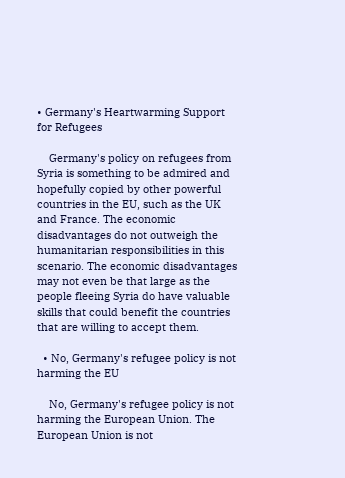• Germany's Heartwarming Support for Refugees

    Germany's policy on refugees from Syria is something to be admired and hopefully copied by other powerful countries in the EU, such as the UK and France. The economic disadvantages do not outweigh the humanitarian responsibilities in this scenario. The economic disadvantages may not even be that large as the people fleeing Syria do have valuable skills that could benefit the countries that are willing to accept them.

  • No, Germany's refugee policy is not harming the EU

    No, Germany's refugee policy is not harming the European Union. The European Union is not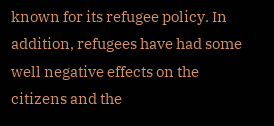known for its refugee policy. In addition, refugees have had some well negative effects on the citizens and the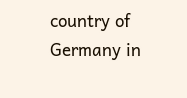country of Germany in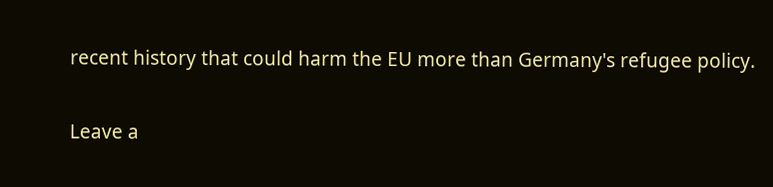recent history that could harm the EU more than Germany's refugee policy.

Leave a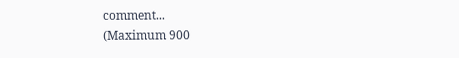comment...
(Maximum 900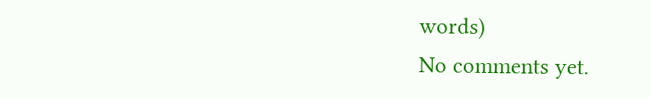words)
No comments yet.